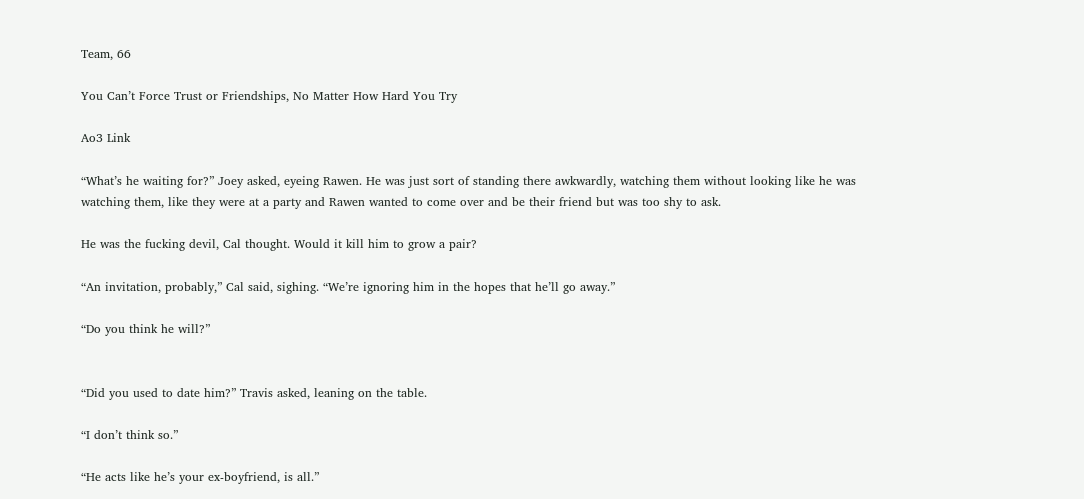Team, 66

You Can’t Force Trust or Friendships, No Matter How Hard You Try

Ao3 Link

“What’s he waiting for?” Joey asked, eyeing Rawen. He was just sort of standing there awkwardly, watching them without looking like he was watching them, like they were at a party and Rawen wanted to come over and be their friend but was too shy to ask.

He was the fucking devil, Cal thought. Would it kill him to grow a pair?

“An invitation, probably,” Cal said, sighing. “We’re ignoring him in the hopes that he’ll go away.”

“Do you think he will?”


“Did you used to date him?” Travis asked, leaning on the table.

“I don’t think so.”

“He acts like he’s your ex-boyfriend, is all.”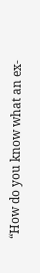“How do you know what an ex-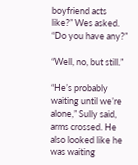boyfriend acts like?” Wes asked. “Do you have any?”

“Well, no, but still.”

“He’s probably waiting until we’re alone,” Sully said, arms crossed. He also looked like he was waiting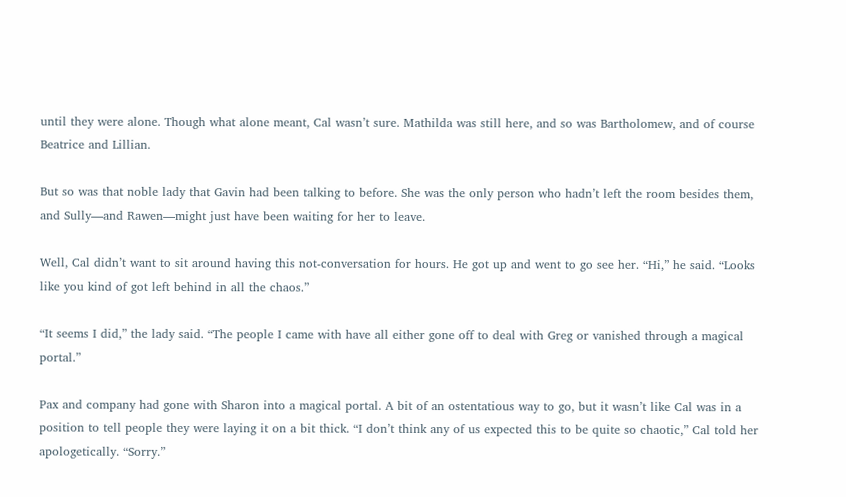until they were alone. Though what alone meant, Cal wasn’t sure. Mathilda was still here, and so was Bartholomew, and of course Beatrice and Lillian.

But so was that noble lady that Gavin had been talking to before. She was the only person who hadn’t left the room besides them, and Sully—and Rawen—might just have been waiting for her to leave.

Well, Cal didn’t want to sit around having this not-conversation for hours. He got up and went to go see her. “Hi,” he said. “Looks like you kind of got left behind in all the chaos.”

“It seems I did,” the lady said. “The people I came with have all either gone off to deal with Greg or vanished through a magical portal.”

Pax and company had gone with Sharon into a magical portal. A bit of an ostentatious way to go, but it wasn’t like Cal was in a position to tell people they were laying it on a bit thick. “I don’t think any of us expected this to be quite so chaotic,” Cal told her apologetically. “Sorry.”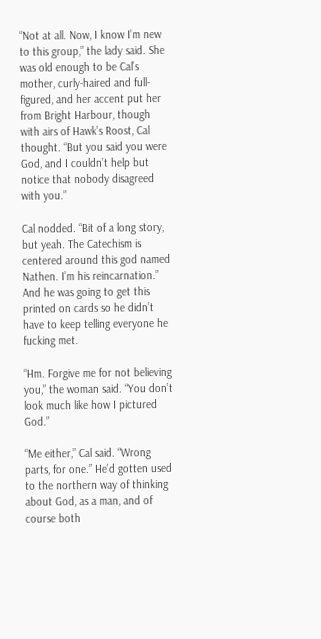“Not at all. Now, I know I’m new to this group,” the lady said. She was old enough to be Cal’s mother, curly-haired and full-figured, and her accent put her from Bright Harbour, though with airs of Hawk’s Roost, Cal thought. “But you said you were God, and I couldn’t help but notice that nobody disagreed with you.”

Cal nodded. “Bit of a long story, but yeah. The Catechism is centered around this god named Nathen. I’m his reincarnation.” And he was going to get this printed on cards so he didn’t have to keep telling everyone he fucking met.

“Hm. Forgive me for not believing you,” the woman said. “You don’t look much like how I pictured God.”

“Me either,” Cal said. “Wrong parts, for one.” He’d gotten used to the northern way of thinking about God, as a man, and of course both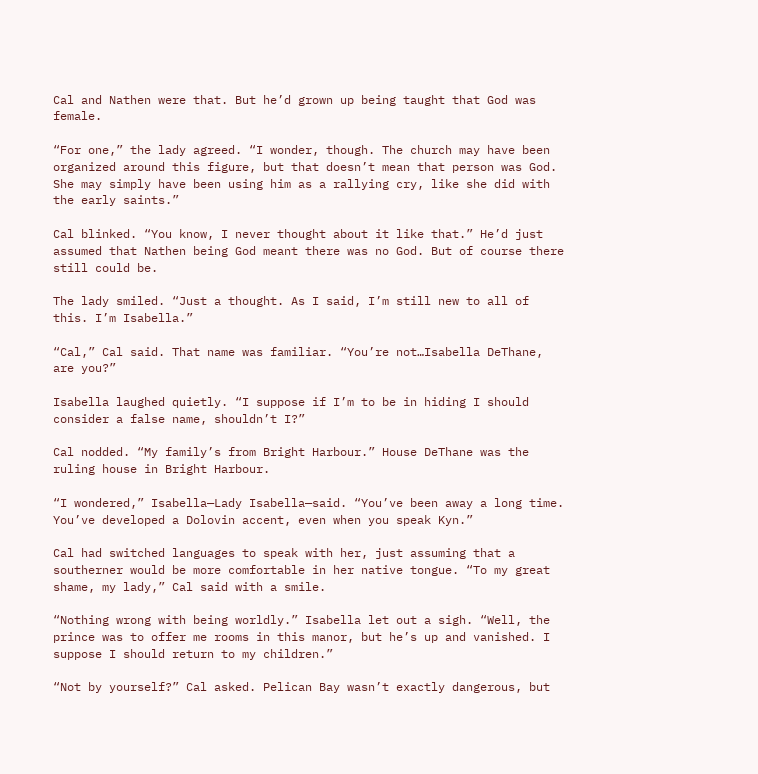Cal and Nathen were that. But he’d grown up being taught that God was female.

“For one,” the lady agreed. “I wonder, though. The church may have been organized around this figure, but that doesn’t mean that person was God. She may simply have been using him as a rallying cry, like she did with the early saints.”

Cal blinked. “You know, I never thought about it like that.” He’d just assumed that Nathen being God meant there was no God. But of course there still could be.

The lady smiled. “Just a thought. As I said, I’m still new to all of this. I’m Isabella.”

“Cal,” Cal said. That name was familiar. “You’re not…Isabella DeThane, are you?”

Isabella laughed quietly. “I suppose if I’m to be in hiding I should consider a false name, shouldn’t I?”

Cal nodded. “My family’s from Bright Harbour.” House DeThane was the ruling house in Bright Harbour.

“I wondered,” Isabella—Lady Isabella—said. “You’ve been away a long time. You’ve developed a Dolovin accent, even when you speak Kyn.”

Cal had switched languages to speak with her, just assuming that a southerner would be more comfortable in her native tongue. “To my great shame, my lady,” Cal said with a smile.

“Nothing wrong with being worldly.” Isabella let out a sigh. “Well, the prince was to offer me rooms in this manor, but he’s up and vanished. I suppose I should return to my children.”

“Not by yourself?” Cal asked. Pelican Bay wasn’t exactly dangerous, but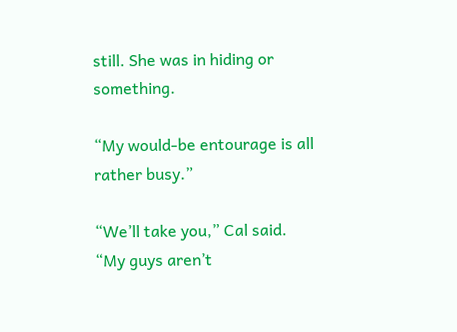still. She was in hiding or something.

“My would-be entourage is all rather busy.”

“We’ll take you,” Cal said. “My guys aren’t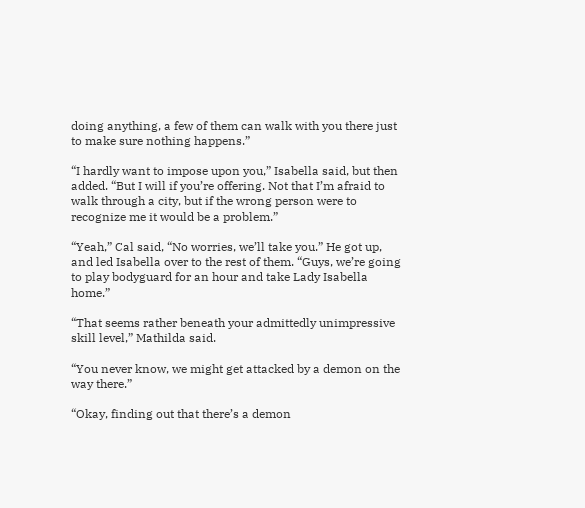doing anything, a few of them can walk with you there just to make sure nothing happens.”

“I hardly want to impose upon you,” Isabella said, but then added. “But I will if you’re offering. Not that I’m afraid to walk through a city, but if the wrong person were to recognize me it would be a problem.”

“Yeah,” Cal said, “No worries, we’ll take you.” He got up, and led Isabella over to the rest of them. “Guys, we’re going to play bodyguard for an hour and take Lady Isabella home.”

“That seems rather beneath your admittedly unimpressive skill level,” Mathilda said.

“You never know, we might get attacked by a demon on the way there.”

“Okay, finding out that there’s a demon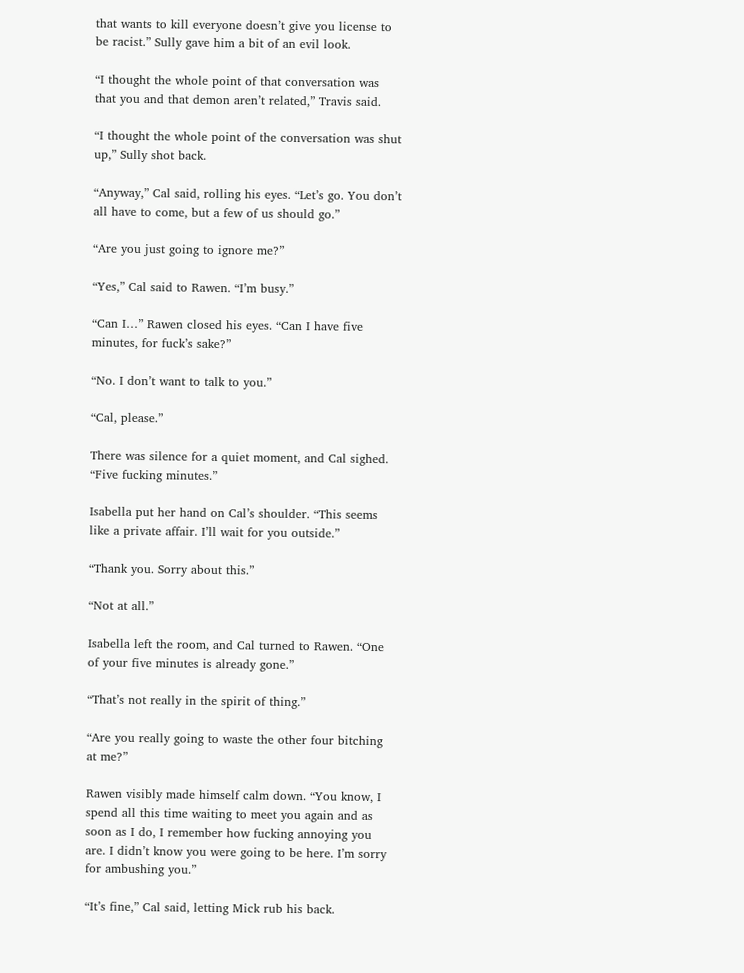that wants to kill everyone doesn’t give you license to be racist.” Sully gave him a bit of an evil look.

“I thought the whole point of that conversation was that you and that demon aren’t related,” Travis said.

“I thought the whole point of the conversation was shut up,” Sully shot back.

“Anyway,” Cal said, rolling his eyes. “Let’s go. You don’t all have to come, but a few of us should go.”

“Are you just going to ignore me?”

“Yes,” Cal said to Rawen. “I’m busy.”

“Can I…” Rawen closed his eyes. “Can I have five minutes, for fuck’s sake?”

“No. I don’t want to talk to you.”

“Cal, please.”

There was silence for a quiet moment, and Cal sighed. “Five fucking minutes.”

Isabella put her hand on Cal’s shoulder. “This seems like a private affair. I’ll wait for you outside.”

“Thank you. Sorry about this.”

“Not at all.”

Isabella left the room, and Cal turned to Rawen. “One of your five minutes is already gone.”

“That’s not really in the spirit of thing.”

“Are you really going to waste the other four bitching at me?”

Rawen visibly made himself calm down. “You know, I spend all this time waiting to meet you again and as soon as I do, I remember how fucking annoying you are. I didn’t know you were going to be here. I’m sorry for ambushing you.”

“It’s fine,” Cal said, letting Mick rub his back.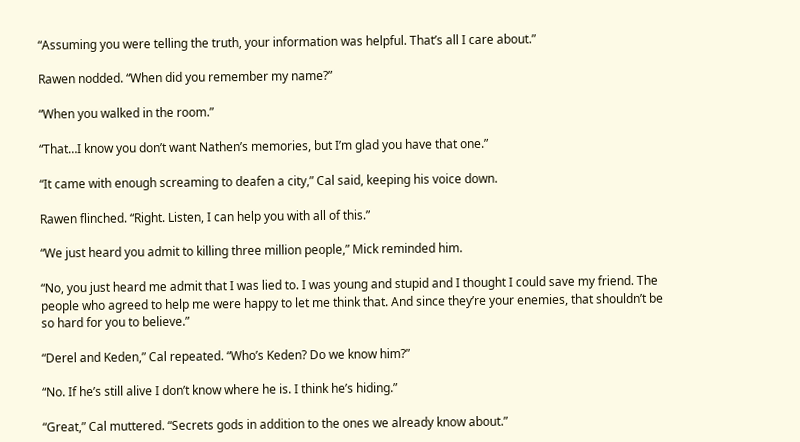“Assuming you were telling the truth, your information was helpful. That’s all I care about.”

Rawen nodded. “When did you remember my name?”

“When you walked in the room.”

“That…I know you don’t want Nathen’s memories, but I’m glad you have that one.”

“It came with enough screaming to deafen a city,” Cal said, keeping his voice down.

Rawen flinched. “Right. Listen, I can help you with all of this.”

“We just heard you admit to killing three million people,” Mick reminded him.

“No, you just heard me admit that I was lied to. I was young and stupid and I thought I could save my friend. The people who agreed to help me were happy to let me think that. And since they’re your enemies, that shouldn’t be so hard for you to believe.”

“Derel and Keden,” Cal repeated. “Who’s Keden? Do we know him?”

“No. If he’s still alive I don’t know where he is. I think he’s hiding.”

“Great,” Cal muttered. “Secrets gods in addition to the ones we already know about.”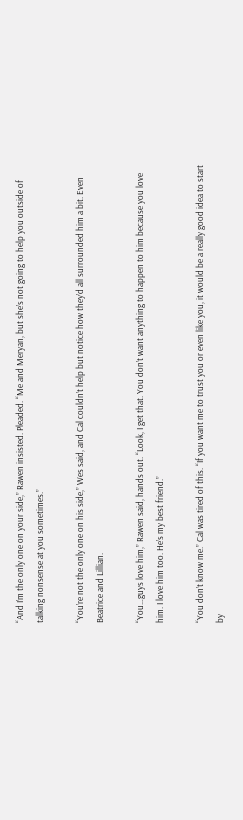“And I’m the only one on your side,” Rawen insisted. Pleaded. “Me and Meryan, but she’s not going to help you outside of talking nonsense at you sometimes.”

“You’re not the only one on his side,” Wes said, and Cal couldn’t help but notice how they’d all surrounded him a bit. Even Beatrice and Lillian.

“You…guys love him,” Rawen said, hands out. “Look, I get that. You don’t want anything to happen to him because you love him. I love him too. He’s my best friend.”

“You don’t know me.” Cal was tired of this. “If you want me to trust you or even like you, it would be a really good idea to start by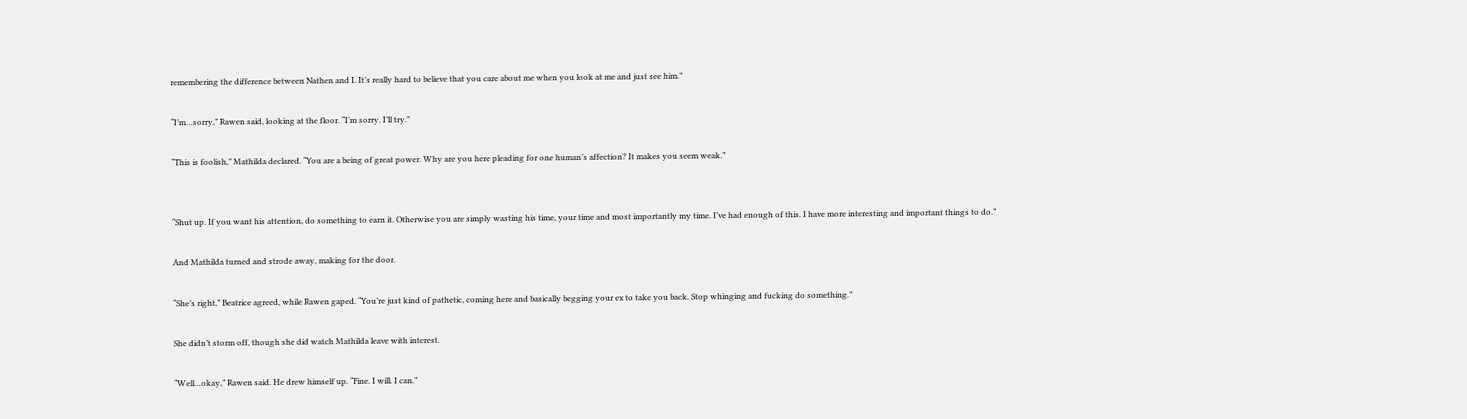remembering the difference between Nathen and I. It’s really hard to believe that you care about me when you look at me and just see him.”

“I’m…sorry,” Rawen said, looking at the floor. “I’m sorry. I’ll try.”

“This is foolish,” Mathilda declared. “You are a being of great power. Why are you here pleading for one human’s affection? It makes you seem weak.”


“Shut up. If you want his attention, do something to earn it. Otherwise you are simply wasting his time, your time and most importantly my time. I’ve had enough of this. I have more interesting and important things to do.”

And Mathilda turned and strode away, making for the door.

“She’s right,” Beatrice agreed, while Rawen gaped. “You’re just kind of pathetic, coming here and basically begging your ex to take you back. Stop whinging and fucking do something.”

She didn’t storm off, though she did watch Mathilda leave with interest.

“Well…okay,” Rawen said. He drew himself up. “Fine. I will. I can.”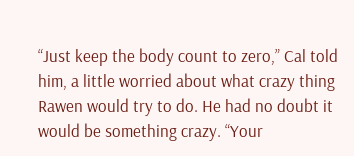“Just keep the body count to zero,” Cal told him, a little worried about what crazy thing Rawen would try to do. He had no doubt it would be something crazy. “Your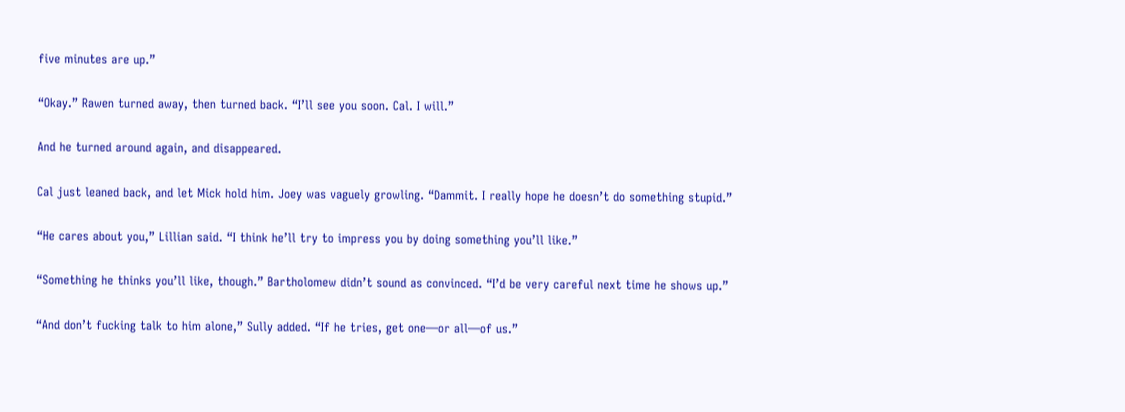five minutes are up.”

“Okay.” Rawen turned away, then turned back. “I’ll see you soon. Cal. I will.”

And he turned around again, and disappeared.

Cal just leaned back, and let Mick hold him. Joey was vaguely growling. “Dammit. I really hope he doesn’t do something stupid.”

“He cares about you,” Lillian said. “I think he’ll try to impress you by doing something you’ll like.”

“Something he thinks you’ll like, though.” Bartholomew didn’t sound as convinced. “I’d be very careful next time he shows up.”

“And don’t fucking talk to him alone,” Sully added. “If he tries, get one—or all—of us.”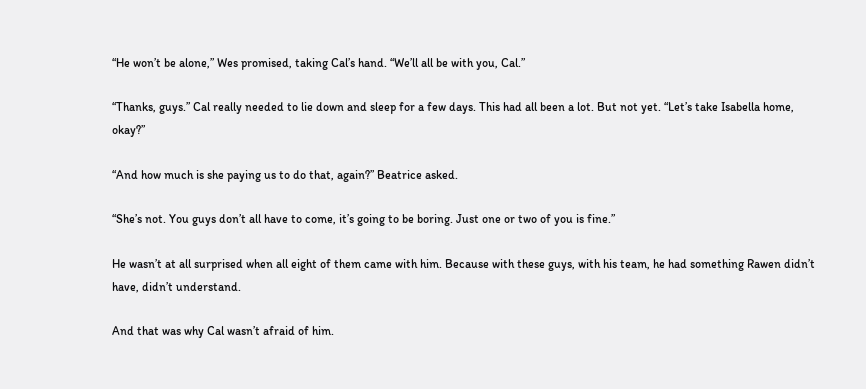“He won’t be alone,” Wes promised, taking Cal’s hand. “We’ll all be with you, Cal.”

“Thanks, guys.” Cal really needed to lie down and sleep for a few days. This had all been a lot. But not yet. “Let’s take Isabella home, okay?”

“And how much is she paying us to do that, again?” Beatrice asked.

“She’s not. You guys don’t all have to come, it’s going to be boring. Just one or two of you is fine.”

He wasn’t at all surprised when all eight of them came with him. Because with these guys, with his team, he had something Rawen didn’t have, didn’t understand.

And that was why Cal wasn’t afraid of him.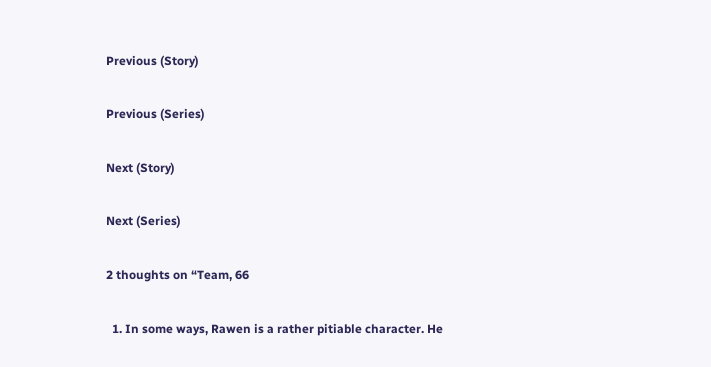Previous (Story)

Previous (Series)

Next (Story)

Next (Series)

2 thoughts on “Team, 66

  1. In some ways, Rawen is a rather pitiable character. He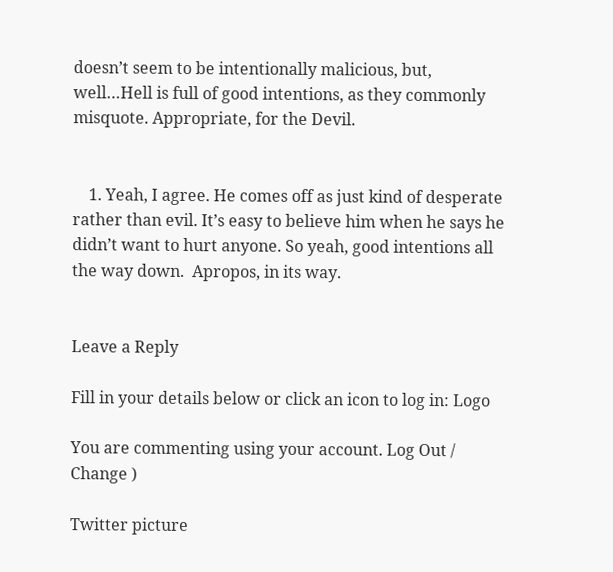doesn’t seem to be intentionally malicious, but, well…Hell is full of good intentions, as they commonly misquote. Appropriate, for the Devil.


    1. Yeah, I agree. He comes off as just kind of desperate rather than evil. It’s easy to believe him when he says he didn’t want to hurt anyone. So yeah, good intentions all the way down.  Apropos, in its way.


Leave a Reply

Fill in your details below or click an icon to log in: Logo

You are commenting using your account. Log Out /  Change )

Twitter picture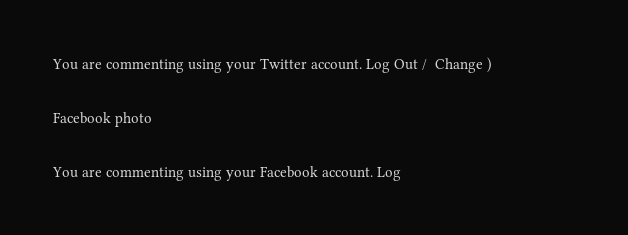You are commenting using your Twitter account. Log Out /  Change )

Facebook photo

You are commenting using your Facebook account. Log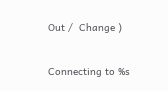Out /  Change )

Connecting to %s